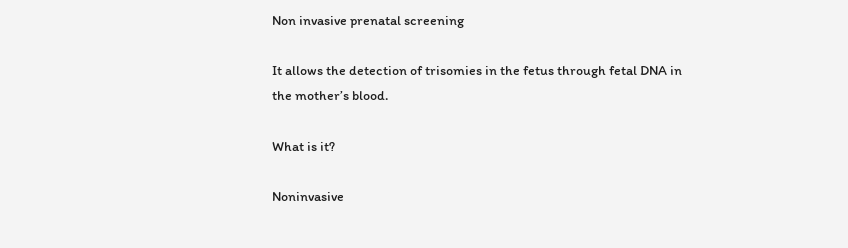Non invasive prenatal screening

It allows the detection of trisomies in the fetus through fetal DNA in the mother’s blood.

What is it?

Noninvasive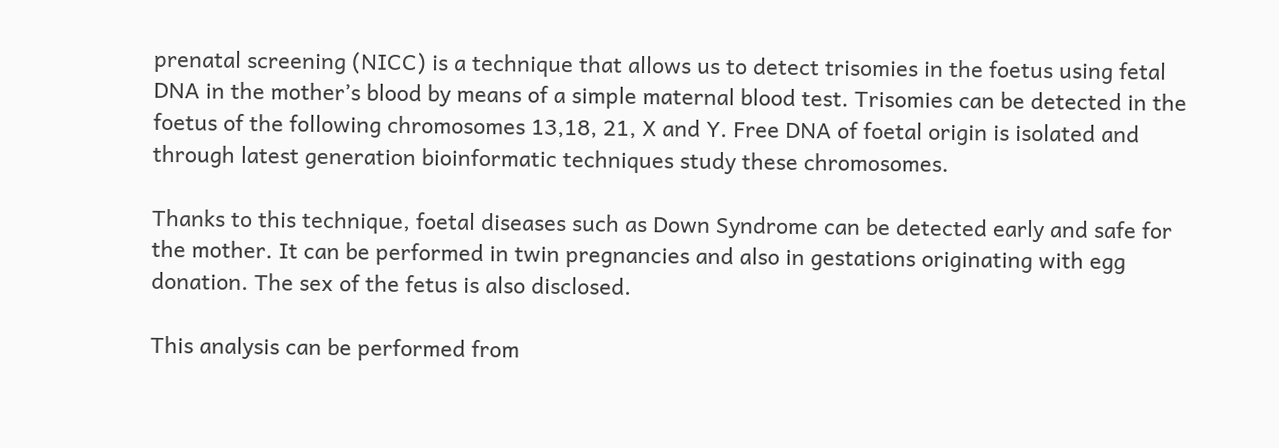prenatal screening (NICC) is a technique that allows us to detect trisomies in the foetus using fetal DNA in the mother’s blood by means of a simple maternal blood test. Trisomies can be detected in the foetus of the following chromosomes 13,18, 21, X and Y. Free DNA of foetal origin is isolated and through latest generation bioinformatic techniques study these chromosomes.

Thanks to this technique, foetal diseases such as Down Syndrome can be detected early and safe for the mother. It can be performed in twin pregnancies and also in gestations originating with egg donation. The sex of the fetus is also disclosed.

This analysis can be performed from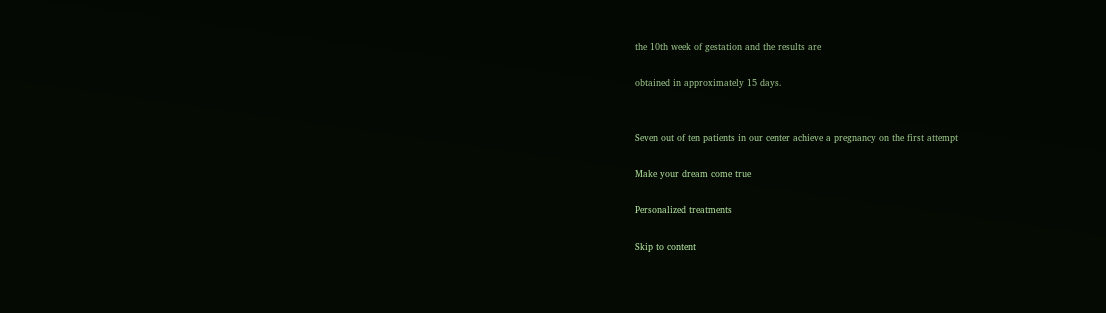the 10th week of gestation and the results are

obtained in approximately 15 days.


Seven out of ten patients in our center achieve a pregnancy on the first attempt

Make your dream come true

Personalized treatments

Skip to content